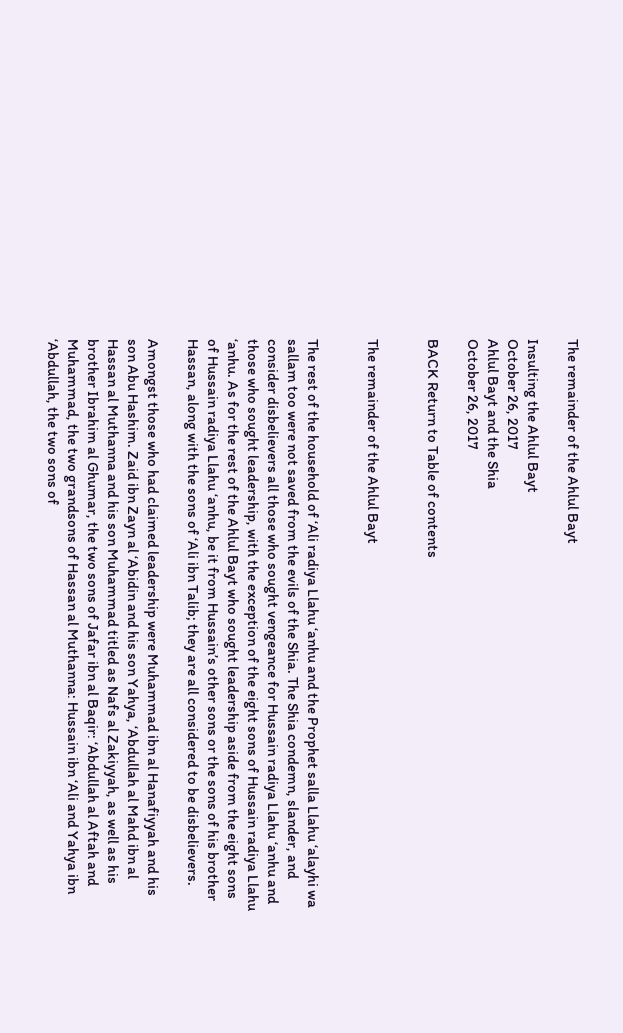The remainder of the Ahlul Bayt

Insulting the Ahlul Bayt
October 26, 2017
Ahlul Bayt and the Shia
October 26, 2017

BACK Return to Table of contents


The remainder of the Ahlul Bayt


The rest of the household of ‘Ali radiya Llahu ‘anhu and the Prophet salla Llahu ‘alayhi wa sallam too were not saved from the evils of the Shia. The Shia condemn, slander, and consider disbelievers all those who sought vengeance for Hussain radiya Llahu ‘anhu and those who sought leadership, with the exception of the eight sons of Hussain radiya Llahu ‘anhu. As for the rest of the Ahlul Bayt who sought leadership aside from the eight sons of Hussain radiya Llahu ‘anhu, be it from Hussain’s other sons or the sons of his brother Hassan, along with the sons of ‘Ali ibn Talib; they are all considered to be disbelievers.

Amongst those who had claimed leadership were Muhammad ibn al Hanafiyyah and his son Abu Hashim. Zaid ibn Zayn al ‘Abidin and his son Yahya, ‘Abdullah al Mahd ibn al Hassan al Muthanna and his son Muhammad titled as Nafs al Zakiyyah, as well as his brother Ibrahim al Ghumar, the two sons of Jafar ibn al Baqir: ‘Abdullah al Aftah and Muhammad, the two grandsons of Hassan al Muthanna: Hussain ibn ‘Ali and Yahya ibn ‘Abdullah, the two sons of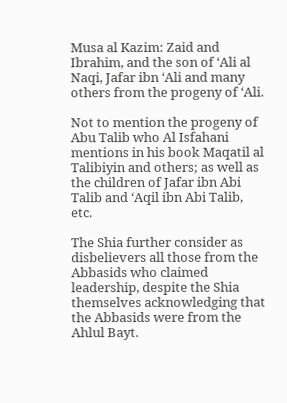Musa al Kazim: Zaid and Ibrahim, and the son of ‘Ali al Naqi, Jafar ibn ‘Ali and many others from the progeny of ‘Ali.

Not to mention the progeny of Abu Talib who Al Isfahani mentions in his book Maqatil al Talibiyin and others; as well as the children of Jafar ibn Abi Talib and ‘Aqil ibn Abi Talib, etc.

The Shia further consider as disbelievers all those from the Abbasids who claimed leadership, despite the Shia themselves acknowledging that the Abbasids were from the Ahlul Bayt.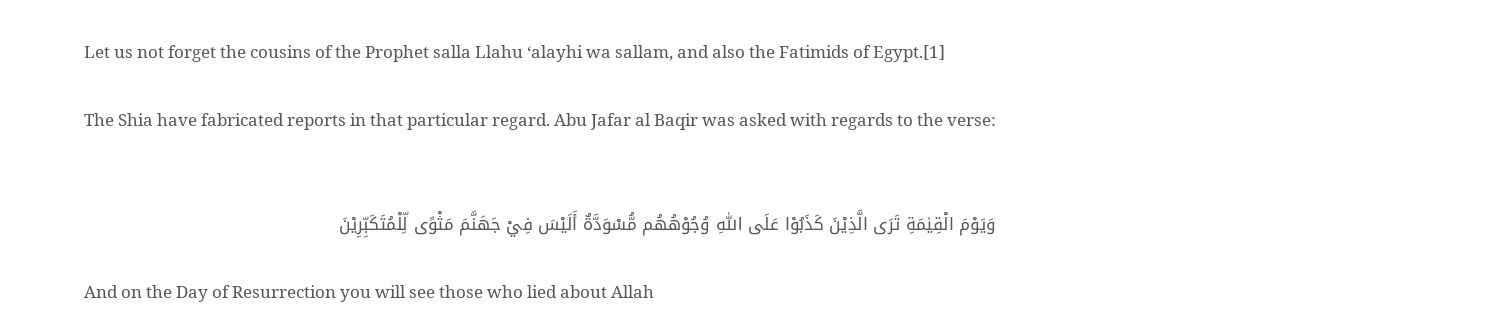Let us not forget the cousins of the Prophet salla Llahu ‘alayhi wa sallam, and also the Fatimids of Egypt.[1]

The Shia have fabricated reports in that particular regard. Abu Jafar al Baqir was asked with regards to the verse:


وَيَوْمَ الْقِيٰمَةِ تَرَى الَّذِيْنَ كَذَبُوْا عَلَى اللّٰهِ وُجُوْهُهُم مُّسْوَدَّةٌ أَلَيْسَ فِيْ جَهَنَّمَ مَثْوًى لِّلْمُتَكَبِّرِيْنَ

And on the Day of Resurrection you will see those who lied about Allah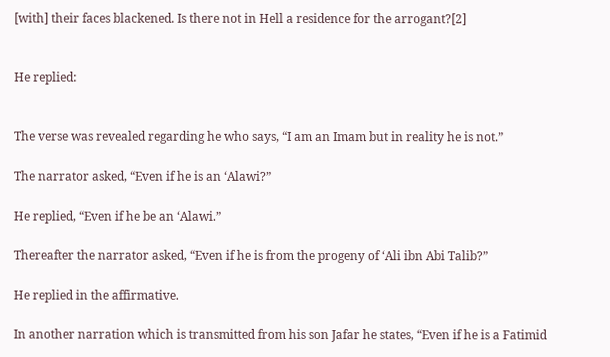[with] their faces blackened. Is there not in Hell a residence for the arrogant?[2]


He replied:


The verse was revealed regarding he who says, “I am an Imam but in reality he is not.”

The narrator asked, “Even if he is an ‘Alawi?”

He replied, “Even if he be an ‘Alawi.”

Thereafter the narrator asked, “Even if he is from the progeny of ‘Ali ibn Abi Talib?”

He replied in the affirmative.

In another narration which is transmitted from his son Jafar he states, “Even if he is a Fatimid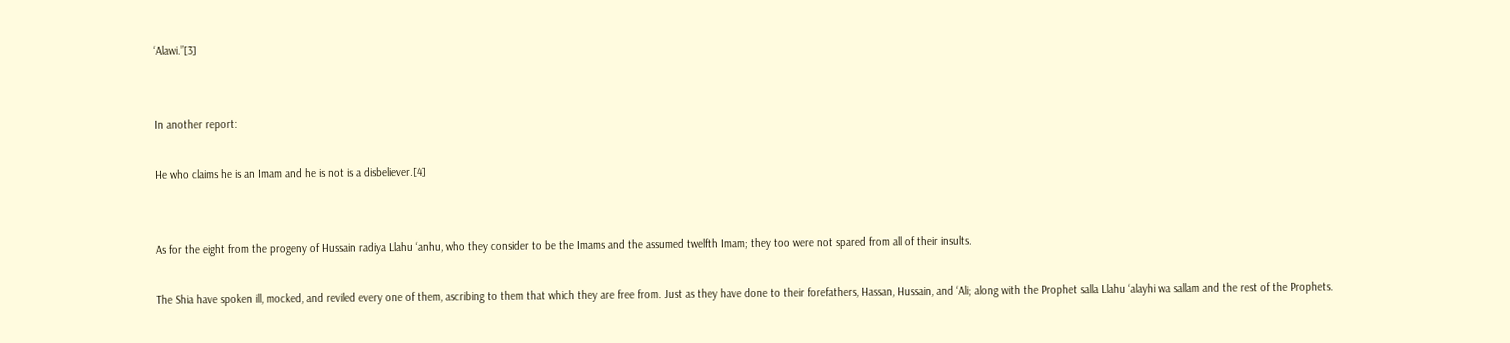‘Alawi.”[3]


In another report:

He who claims he is an Imam and he is not is a disbeliever.[4]


As for the eight from the progeny of Hussain radiya Llahu ‘anhu, who they consider to be the Imams and the assumed twelfth Imam; they too were not spared from all of their insults.

The Shia have spoken ill, mocked, and reviled every one of them, ascribing to them that which they are free from. Just as they have done to their forefathers, Hassan, Hussain, and ‘Ali; along with the Prophet salla Llahu ‘alayhi wa sallam and the rest of the Prophets.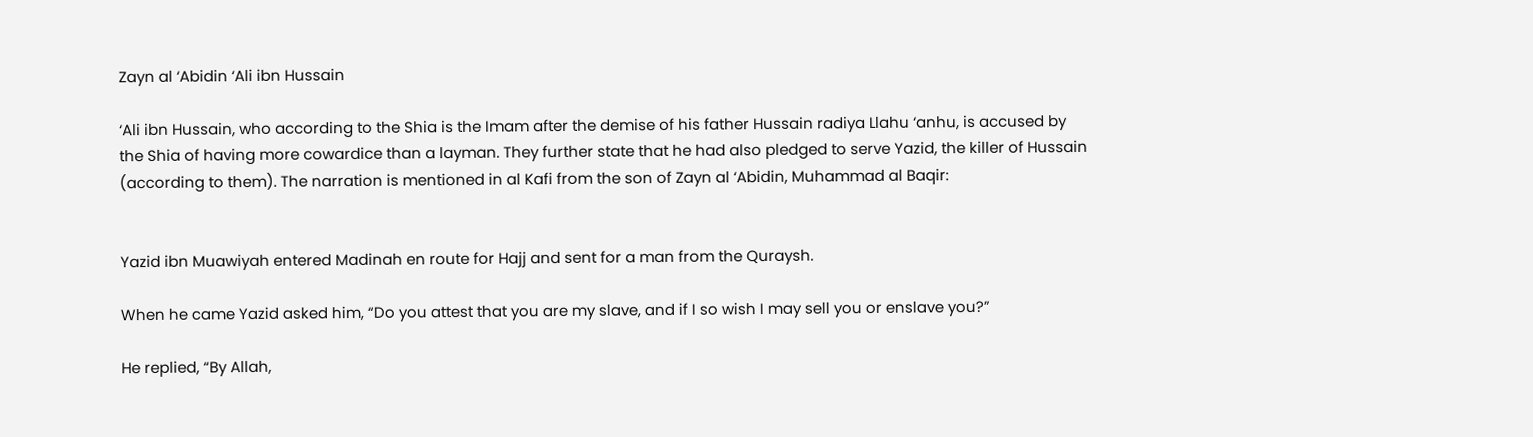Zayn al ‘Abidin ‘Ali ibn Hussain

‘Ali ibn Hussain, who according to the Shia is the Imam after the demise of his father Hussain radiya Llahu ‘anhu, is accused by the Shia of having more cowardice than a layman. They further state that he had also pledged to serve Yazid, the killer of Hussain (according to them). The narration is mentioned in al Kafi from the son of Zayn al ‘Abidin, Muhammad al Baqir:


Yazid ibn Muawiyah entered Madinah en route for Hajj and sent for a man from the Quraysh.

When he came Yazid asked him, “Do you attest that you are my slave, and if I so wish I may sell you or enslave you?”

He replied, “By Allah,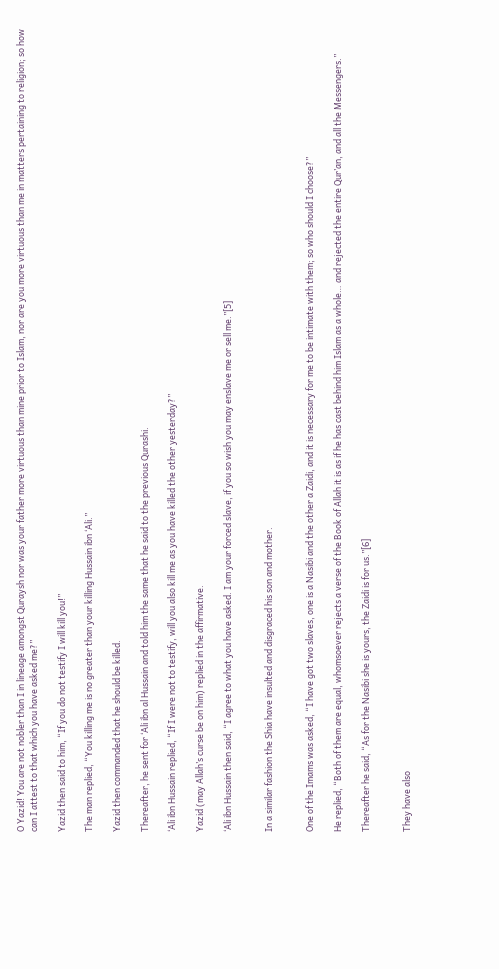O Yazid! You are not nobler than I in lineage amongst Quraysh nor was your father more virtuous than mine prior to Islam, nor are you more virtuous than me in matters pertaining to religion; so how can I attest to that which you have asked me?”

Yazid then said to him, “If you do not testify I will kill you!”

The man replied, “You killing me is no greater than your killing Hussain ibn ‘Ali.”

Yazid then commanded that he should be killed.

Thereafter, he sent for ‘Ali ibn al Hussain and told him the same that he said to the previous Qurashi.

‘Ali ibn Hussain replied, “If I were not to testify, will you also kill me as you have killed the other yesterday?”

Yazid (may Allah’s curse be on him) replied in the affirmative.

‘Ali ibn Hussain then said, “I agree to what you have asked. I am your forced slave, if you so wish you may enslave me or sell me.”[5]


In a similar fashion the Shia have insulted and disgraced his son and mother.


One of the Imams was asked, “I have got two slaves, one is a Nasibi and the other a Zaidi, and it is necessary for me to be intimate with them; so who should I choose?”

He replied, “Both of them are equal, whomsoever rejects a verse of the Book of Allah it is as if he has cast behind him Islam as a whole… and rejected the entire Qur’an, and all the Messengers.”

Thereafter he said, “As for the Nasibi she is yours, the Zaidi is for us.”[6]


They have also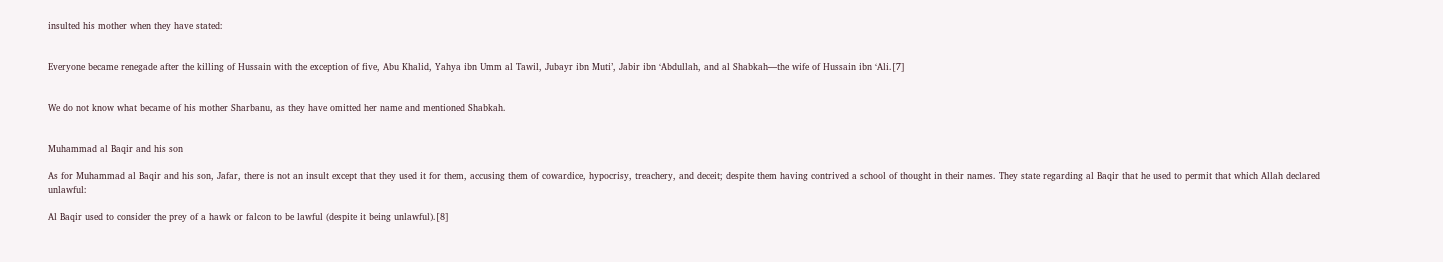insulted his mother when they have stated:


Everyone became renegade after the killing of Hussain with the exception of five, Abu Khalid, Yahya ibn Umm al Tawil, Jubayr ibn Muti’, Jabir ibn ‘Abdullah, and al Shabkah—the wife of Hussain ibn ‘Ali.[7]


We do not know what became of his mother Sharbanu, as they have omitted her name and mentioned Shabkah.


Muhammad al Baqir and his son

As for Muhammad al Baqir and his son, Jafar, there is not an insult except that they used it for them, accusing them of cowardice, hypocrisy, treachery, and deceit; despite them having contrived a school of thought in their names. They state regarding al Baqir that he used to permit that which Allah declared unlawful:

Al Baqir used to consider the prey of a hawk or falcon to be lawful (despite it being unlawful).[8]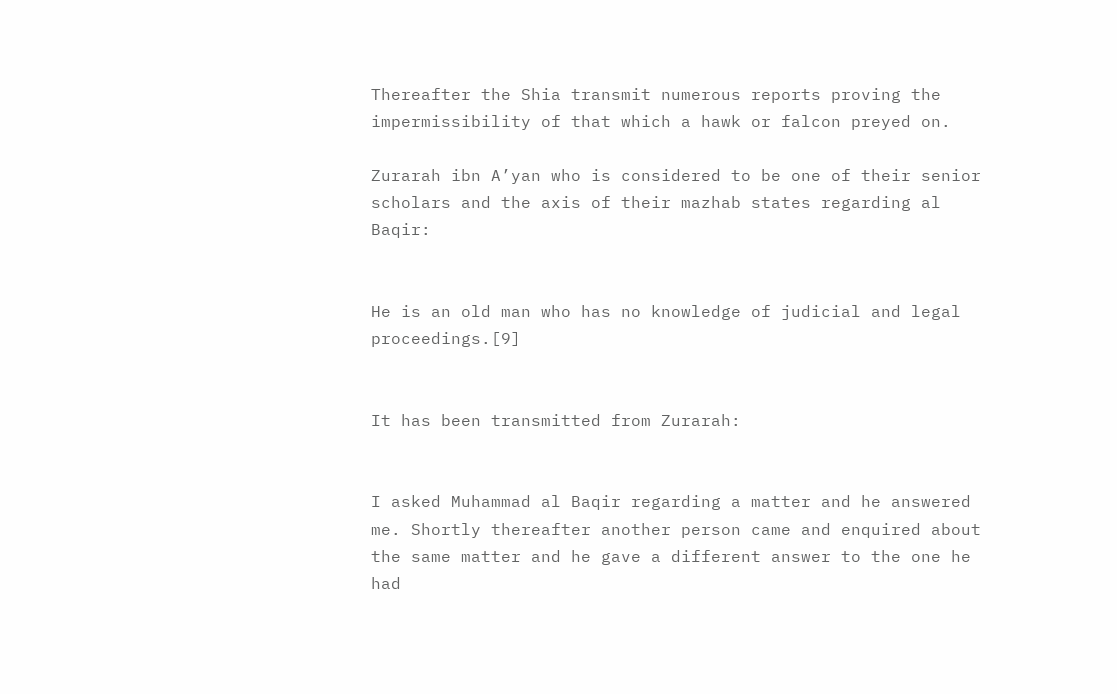Thereafter the Shia transmit numerous reports proving the impermissibility of that which a hawk or falcon preyed on.

Zurarah ibn A’yan who is considered to be one of their senior scholars and the axis of their mazhab states regarding al Baqir:


He is an old man who has no knowledge of judicial and legal proceedings.[9]


It has been transmitted from Zurarah:


I asked Muhammad al Baqir regarding a matter and he answered me. Shortly thereafter another person came and enquired about the same matter and he gave a different answer to the one he had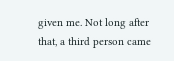given me. Not long after that, a third person came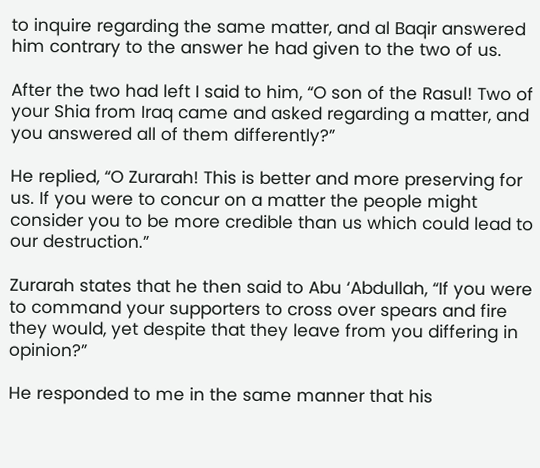to inquire regarding the same matter, and al Baqir answered him contrary to the answer he had given to the two of us.

After the two had left I said to him, “O son of the Rasul! Two of your Shia from Iraq came and asked regarding a matter, and you answered all of them differently?”

He replied, “O Zurarah! This is better and more preserving for us. If you were to concur on a matter the people might consider you to be more credible than us which could lead to our destruction.”

Zurarah states that he then said to Abu ‘Abdullah, “If you were to command your supporters to cross over spears and fire they would, yet despite that they leave from you differing in opinion?”

He responded to me in the same manner that his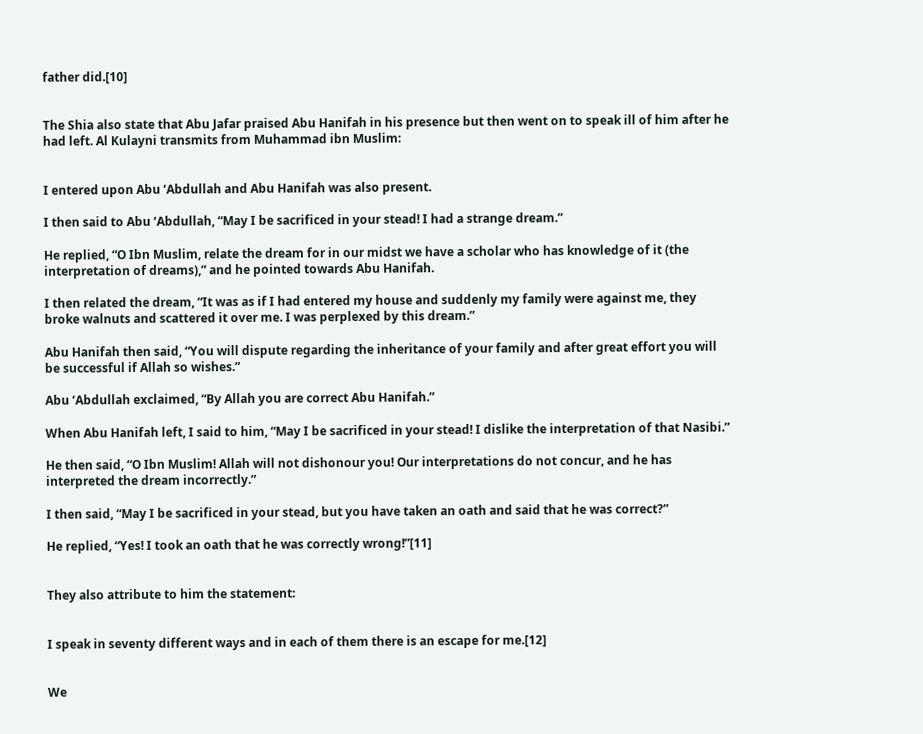father did.[10]


The Shia also state that Abu Jafar praised Abu Hanifah in his presence but then went on to speak ill of him after he had left. Al Kulayni transmits from Muhammad ibn Muslim:


I entered upon Abu ‘Abdullah and Abu Hanifah was also present.

I then said to Abu ‘Abdullah, “May I be sacrificed in your stead! I had a strange dream.”

He replied, “O Ibn Muslim, relate the dream for in our midst we have a scholar who has knowledge of it (the interpretation of dreams),” and he pointed towards Abu Hanifah.

I then related the dream, “It was as if I had entered my house and suddenly my family were against me, they broke walnuts and scattered it over me. I was perplexed by this dream.”

Abu Hanifah then said, “You will dispute regarding the inheritance of your family and after great effort you will be successful if Allah so wishes.”

Abu ‘Abdullah exclaimed, “By Allah you are correct Abu Hanifah.”

When Abu Hanifah left, I said to him, “May I be sacrificed in your stead! I dislike the interpretation of that Nasibi.”

He then said, “O Ibn Muslim! Allah will not dishonour you! Our interpretations do not concur, and he has interpreted the dream incorrectly.”

I then said, “May I be sacrificed in your stead, but you have taken an oath and said that he was correct?”

He replied, “Yes! I took an oath that he was correctly wrong!”[11]


They also attribute to him the statement:


I speak in seventy different ways and in each of them there is an escape for me.[12]


We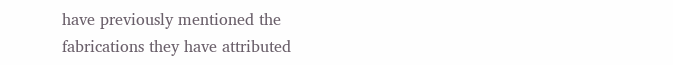have previously mentioned the fabrications they have attributed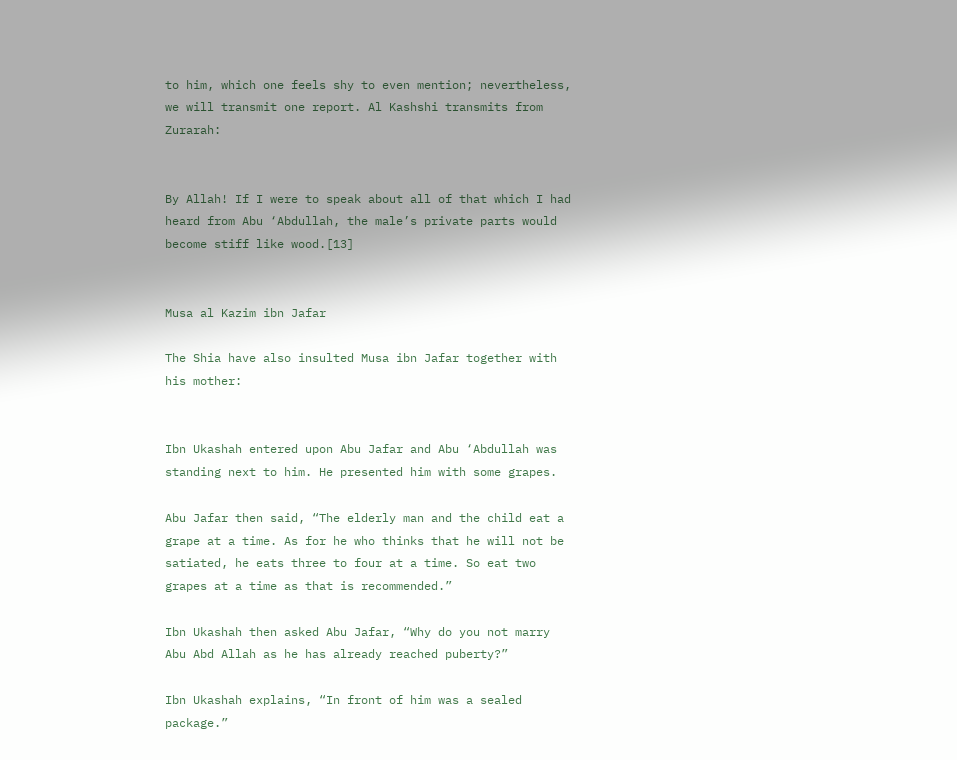to him, which one feels shy to even mention; nevertheless, we will transmit one report. Al Kashshi transmits from Zurarah:


By Allah! If I were to speak about all of that which I had heard from Abu ‘Abdullah, the male’s private parts would become stiff like wood.[13]


Musa al Kazim ibn Jafar

The Shia have also insulted Musa ibn Jafar together with his mother:


Ibn Ukashah entered upon Abu Jafar and Abu ‘Abdullah was standing next to him. He presented him with some grapes.

Abu Jafar then said, “The elderly man and the child eat a grape at a time. As for he who thinks that he will not be satiated, he eats three to four at a time. So eat two grapes at a time as that is recommended.”

Ibn Ukashah then asked Abu Jafar, “Why do you not marry Abu Abd Allah as he has already reached puberty?”

Ibn Ukashah explains, “In front of him was a sealed package.”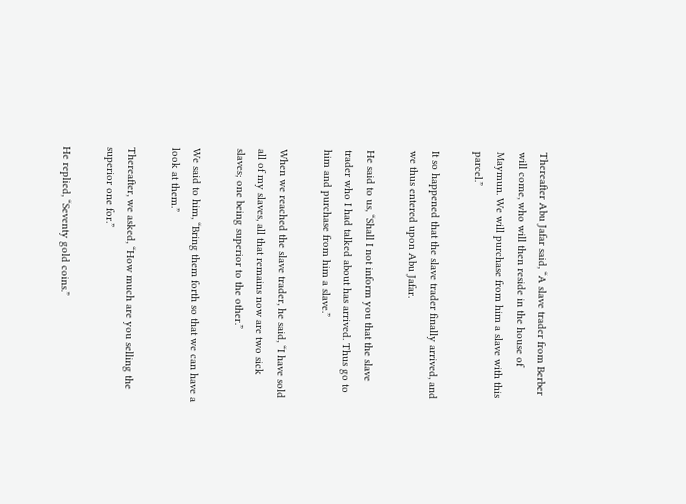Thereafter Abu Jafar said, “A slave trader from Berber will come, who will then reside in the house of Maymun. We will purchase from him a slave with this parcel.”

It so happened that the slave trader finally arrived, and we thus entered upon Abu Jafar.

He said to us, “Shall I not inform you that the slave trader who I had talked about has arrived. Thus go to him and purchase from him a slave.”

When we reached the slave trader, he said, “I have sold all of my slaves, all that remains now are two sick slaves; one being superior to the other.”

We said to him, “Bring them forth so that we can have a look at them.”

Thereafter, we asked, “How much are you selling the superior one for.”

He replied, “Seventy gold coins.”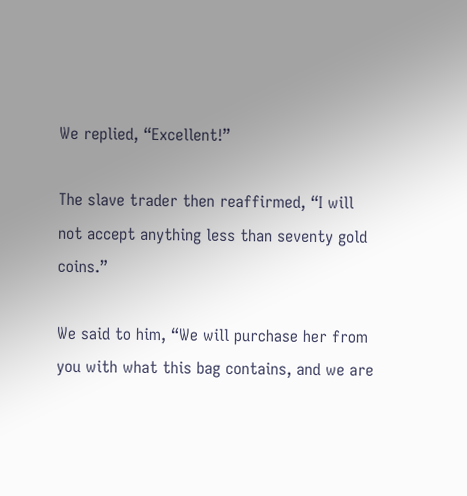We replied, “Excellent!”

The slave trader then reaffirmed, “I will not accept anything less than seventy gold coins.”

We said to him, “We will purchase her from you with what this bag contains, and we are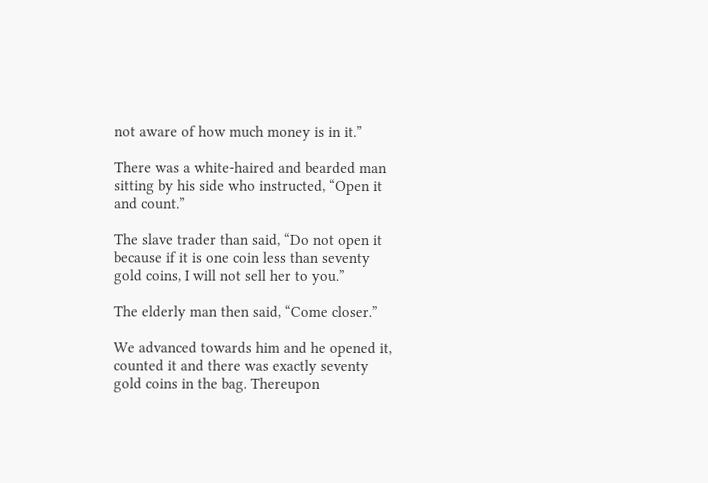not aware of how much money is in it.”

There was a white-haired and bearded man sitting by his side who instructed, “Open it and count.”

The slave trader than said, “Do not open it because if it is one coin less than seventy gold coins, I will not sell her to you.”

The elderly man then said, “Come closer.”

We advanced towards him and he opened it, counted it and there was exactly seventy gold coins in the bag. Thereupon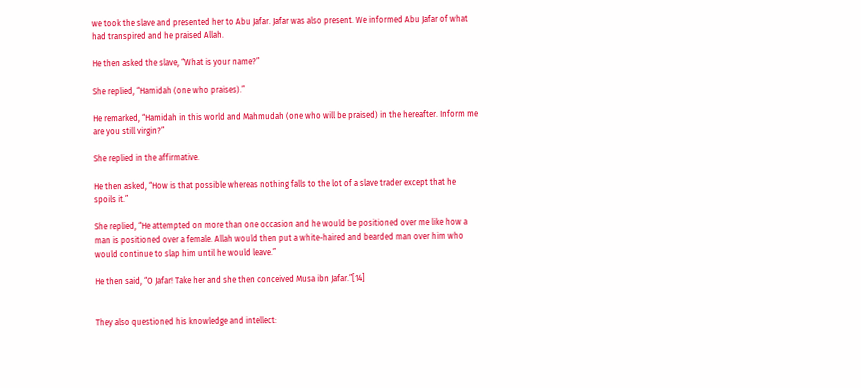we took the slave and presented her to Abu Jafar. Jafar was also present. We informed Abu Jafar of what had transpired and he praised Allah.

He then asked the slave, “What is your name?”

She replied, “Hamidah (one who praises).”

He remarked, “Hamidah in this world and Mahmudah (one who will be praised) in the hereafter. Inform me are you still virgin?”

She replied in the affirmative.

He then asked, “How is that possible whereas nothing falls to the lot of a slave trader except that he spoils it.”

She replied, “He attempted on more than one occasion and he would be positioned over me like how a man is positioned over a female. Allah would then put a white-haired and bearded man over him who would continue to slap him until he would leave.”

He then said, “O Jafar! Take her and she then conceived Musa ibn Jafar.”[14]


They also questioned his knowledge and intellect: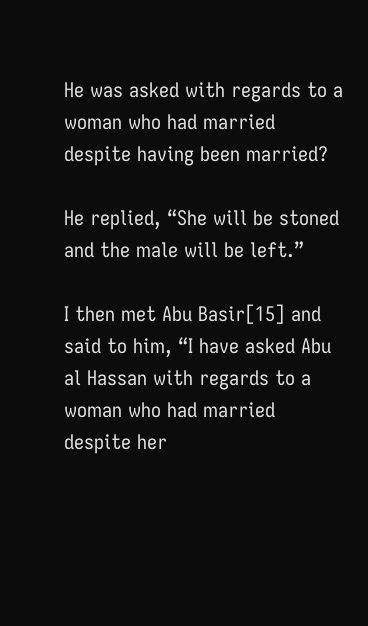He was asked with regards to a woman who had married despite having been married?

He replied, “She will be stoned and the male will be left.”

I then met Abu Basir[15] and said to him, “I have asked Abu al Hassan with regards to a woman who had married despite her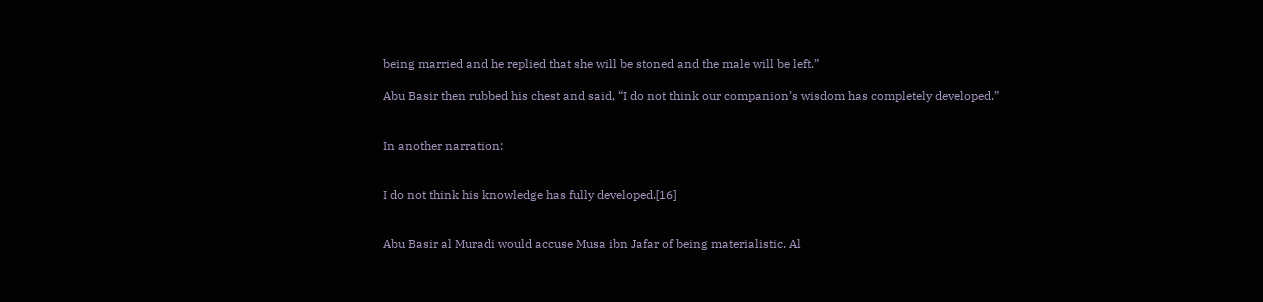being married and he replied that she will be stoned and the male will be left.”

Abu Basir then rubbed his chest and said, “I do not think our companion’s wisdom has completely developed.”


In another narration:


I do not think his knowledge has fully developed.[16]


Abu Basir al Muradi would accuse Musa ibn Jafar of being materialistic. Al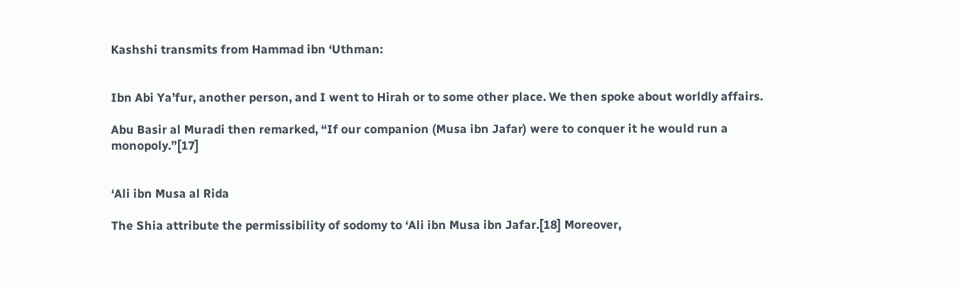Kashshi transmits from Hammad ibn ‘Uthman:


Ibn Abi Ya’fur, another person, and I went to Hirah or to some other place. We then spoke about worldly affairs.

Abu Basir al Muradi then remarked, “If our companion (Musa ibn Jafar) were to conquer it he would run a monopoly.”[17]


‘Ali ibn Musa al Rida

The Shia attribute the permissibility of sodomy to ‘Ali ibn Musa ibn Jafar.[18] Moreover,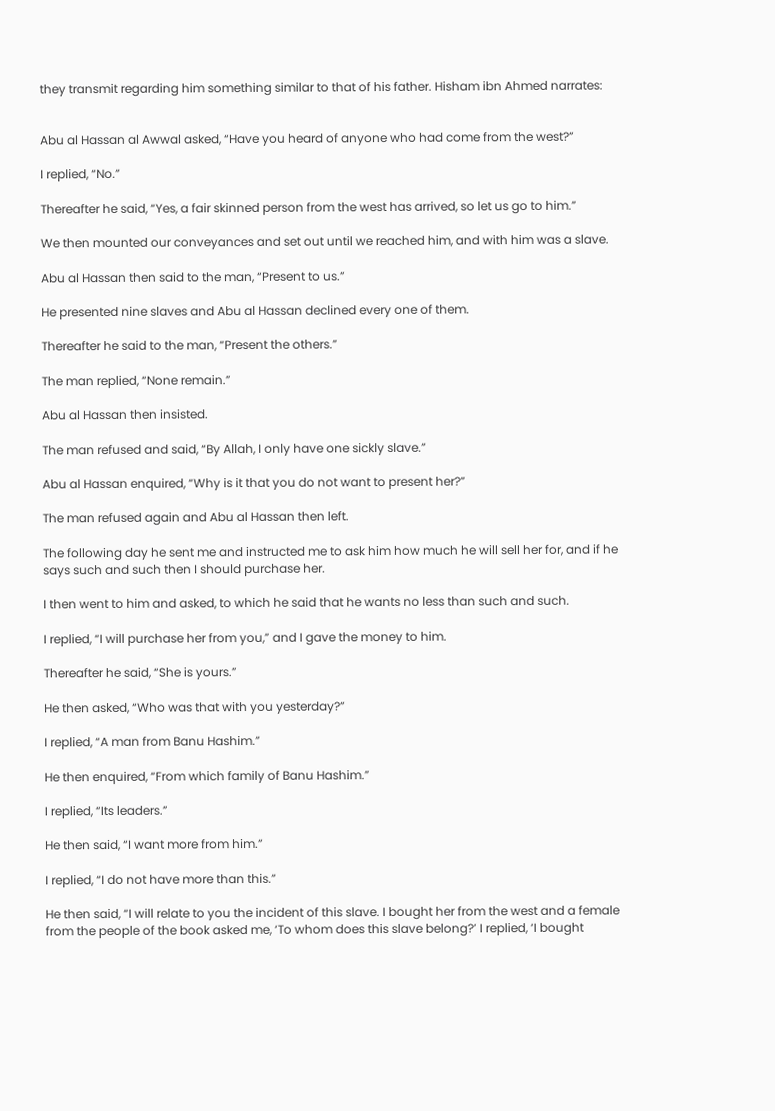they transmit regarding him something similar to that of his father. Hisham ibn Ahmed narrates:


Abu al Hassan al Awwal asked, “Have you heard of anyone who had come from the west?”

I replied, “No.”

Thereafter he said, “Yes, a fair skinned person from the west has arrived, so let us go to him.”

We then mounted our conveyances and set out until we reached him, and with him was a slave.

Abu al Hassan then said to the man, “Present to us.”

He presented nine slaves and Abu al Hassan declined every one of them.

Thereafter he said to the man, “Present the others.”

The man replied, “None remain.”

Abu al Hassan then insisted.

The man refused and said, “By Allah, I only have one sickly slave.”

Abu al Hassan enquired, “Why is it that you do not want to present her?”

The man refused again and Abu al Hassan then left.

The following day he sent me and instructed me to ask him how much he will sell her for, and if he says such and such then I should purchase her.

I then went to him and asked, to which he said that he wants no less than such and such.

I replied, “I will purchase her from you,” and I gave the money to him.

Thereafter he said, “She is yours.”

He then asked, “Who was that with you yesterday?”

I replied, “A man from Banu Hashim.”

He then enquired, “From which family of Banu Hashim.”

I replied, “Its leaders.”

He then said, “I want more from him.”

I replied, “I do not have more than this.”

He then said, “I will relate to you the incident of this slave. I bought her from the west and a female from the people of the book asked me, ‘To whom does this slave belong?’ I replied, ‘I bought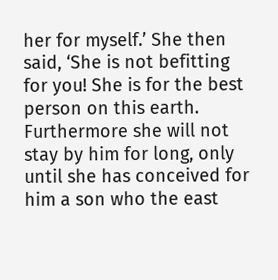her for myself.’ She then said, ‘She is not befitting for you! She is for the best person on this earth. Furthermore she will not stay by him for long, only until she has conceived for him a son who the east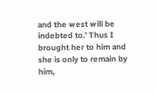and the west will be indebted to.’ Thus I brought her to him and she is only to remain by him,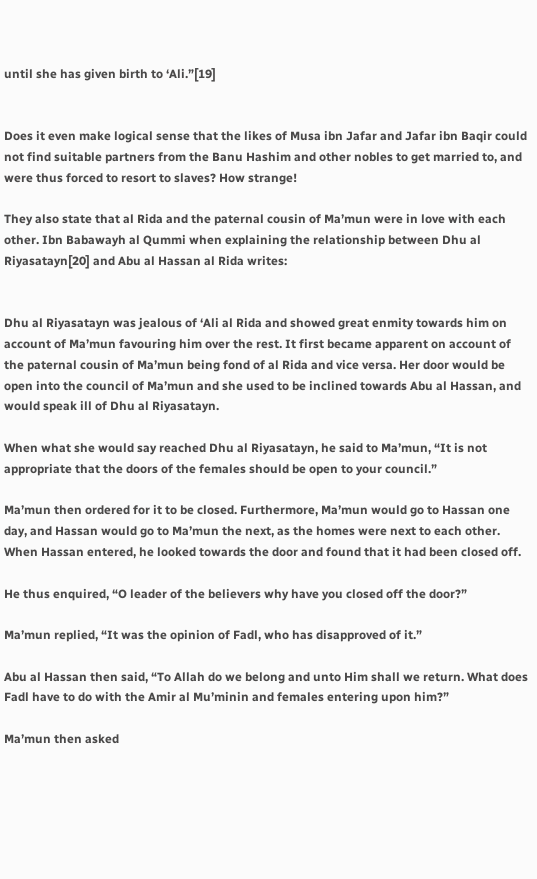until she has given birth to ‘Ali.”[19]


Does it even make logical sense that the likes of Musa ibn Jafar and Jafar ibn Baqir could not find suitable partners from the Banu Hashim and other nobles to get married to, and were thus forced to resort to slaves? How strange!

They also state that al Rida and the paternal cousin of Ma’mun were in love with each other. Ibn Babawayh al Qummi when explaining the relationship between Dhu al Riyasatayn[20] and Abu al Hassan al Rida writes:


Dhu al Riyasatayn was jealous of ‘Ali al Rida and showed great enmity towards him on account of Ma’mun favouring him over the rest. It first became apparent on account of the paternal cousin of Ma’mun being fond of al Rida and vice versa. Her door would be open into the council of Ma’mun and she used to be inclined towards Abu al Hassan, and would speak ill of Dhu al Riyasatayn.

When what she would say reached Dhu al Riyasatayn, he said to Ma’mun, “It is not appropriate that the doors of the females should be open to your council.”

Ma’mun then ordered for it to be closed. Furthermore, Ma’mun would go to Hassan one day, and Hassan would go to Ma’mun the next, as the homes were next to each other. When Hassan entered, he looked towards the door and found that it had been closed off.

He thus enquired, “O leader of the believers why have you closed off the door?”

Ma’mun replied, “It was the opinion of Fadl, who has disapproved of it.”

Abu al Hassan then said, “To Allah do we belong and unto Him shall we return. What does Fadl have to do with the Amir al Mu’minin and females entering upon him?”

Ma’mun then asked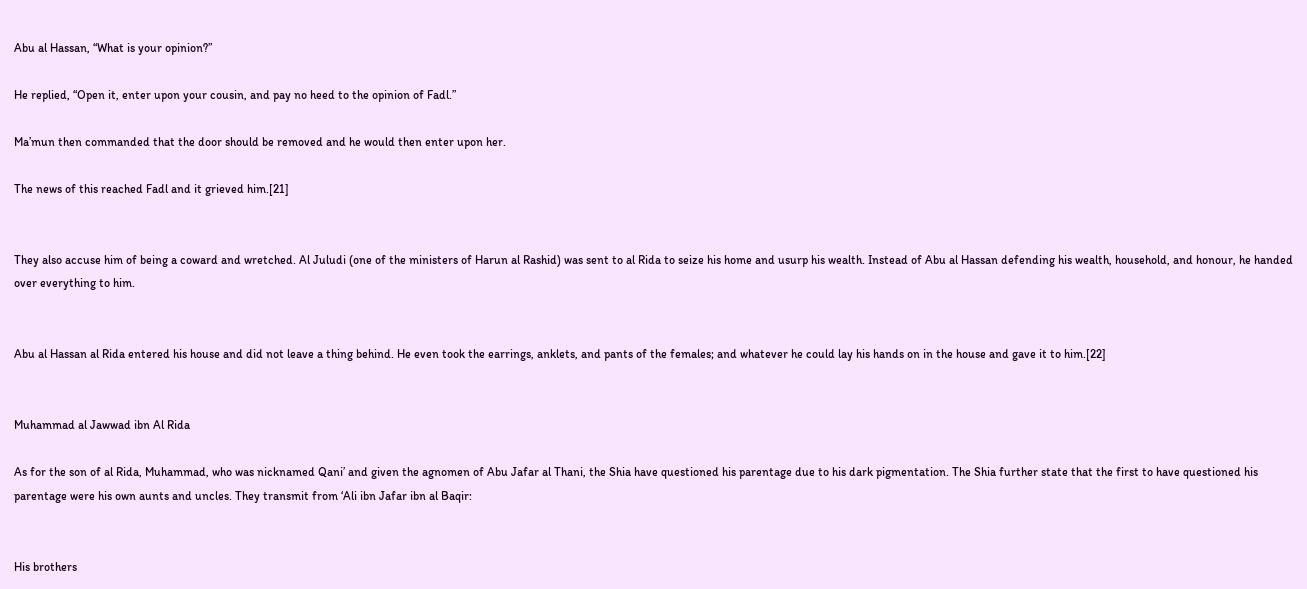Abu al Hassan, “What is your opinion?”

He replied, “Open it, enter upon your cousin, and pay no heed to the opinion of Fadl.”

Ma’mun then commanded that the door should be removed and he would then enter upon her.

The news of this reached Fadl and it grieved him.[21]


They also accuse him of being a coward and wretched. Al Juludi (one of the ministers of Harun al Rashid) was sent to al Rida to seize his home and usurp his wealth. Instead of Abu al Hassan defending his wealth, household, and honour, he handed over everything to him.


Abu al Hassan al Rida entered his house and did not leave a thing behind. He even took the earrings, anklets, and pants of the females; and whatever he could lay his hands on in the house and gave it to him.[22]


Muhammad al Jawwad ibn Al Rida

As for the son of al Rida, Muhammad, who was nicknamed Qani’ and given the agnomen of Abu Jafar al Thani, the Shia have questioned his parentage due to his dark pigmentation. The Shia further state that the first to have questioned his parentage were his own aunts and uncles. They transmit from ‘Ali ibn Jafar ibn al Baqir:


His brothers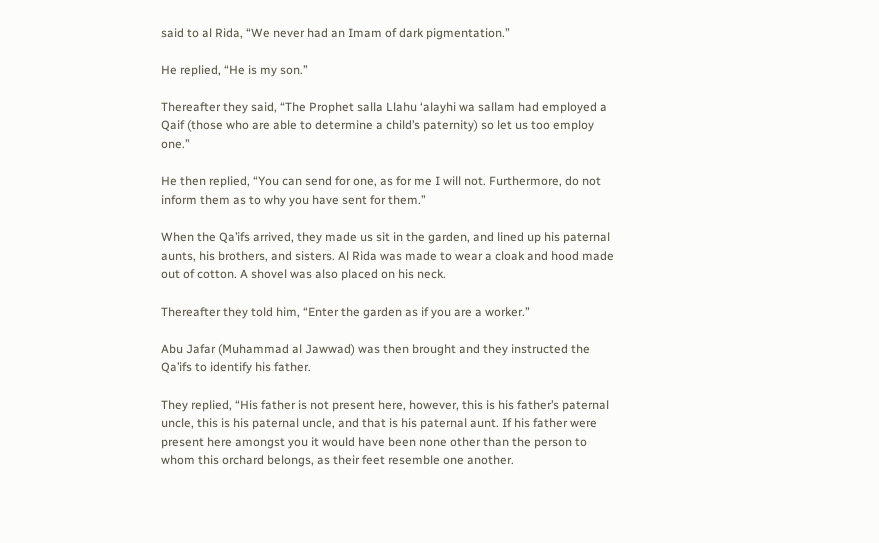said to al Rida, “We never had an Imam of dark pigmentation.”

He replied, “He is my son.”

Thereafter they said, “The Prophet salla Llahu ‘alayhi wa sallam had employed a Qaif (those who are able to determine a child’s paternity) so let us too employ one.”

He then replied, “You can send for one, as for me I will not. Furthermore, do not inform them as to why you have sent for them.”

When the Qa’ifs arrived, they made us sit in the garden, and lined up his paternal aunts, his brothers, and sisters. Al Rida was made to wear a cloak and hood made out of cotton. A shovel was also placed on his neck.

Thereafter they told him, “Enter the garden as if you are a worker.”

Abu Jafar (Muhammad al Jawwad) was then brought and they instructed the Qa’ifs to identify his father.

They replied, “His father is not present here, however, this is his father’s paternal uncle, this is his paternal uncle, and that is his paternal aunt. If his father were present here amongst you it would have been none other than the person to whom this orchard belongs, as their feet resemble one another.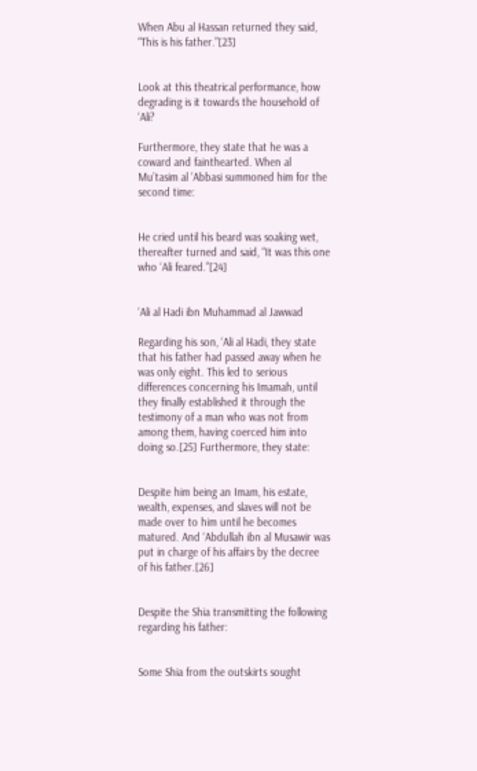When Abu al Hassan returned they said, “This is his father.”[23]


Look at this theatrical performance, how degrading is it towards the household of ‘Ali?

Furthermore, they state that he was a coward and fainthearted. When al Mu’tasim al ‘Abbasi summoned him for the second time:


He cried until his beard was soaking wet, thereafter turned and said, “It was this one who ‘Ali feared.”[24]


‘Ali al Hadi ibn Muhammad al Jawwad

Regarding his son, ‘Ali al Hadi, they state that his father had passed away when he was only eight. This led to serious differences concerning his Imamah, until they finally established it through the testimony of a man who was not from among them, having coerced him into doing so.[25] Furthermore, they state:


Despite him being an Imam, his estate, wealth, expenses, and slaves will not be made over to him until he becomes matured. And ‘Abdullah ibn al Musawir was put in charge of his affairs by the decree of his father.[26]


Despite the Shia transmitting the following regarding his father:


Some Shia from the outskirts sought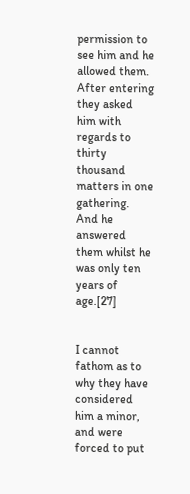permission to see him and he allowed them. After entering they asked him with regards to thirty thousand matters in one gathering. And he answered them whilst he was only ten years of age.[27]


I cannot fathom as to why they have considered him a minor, and were forced to put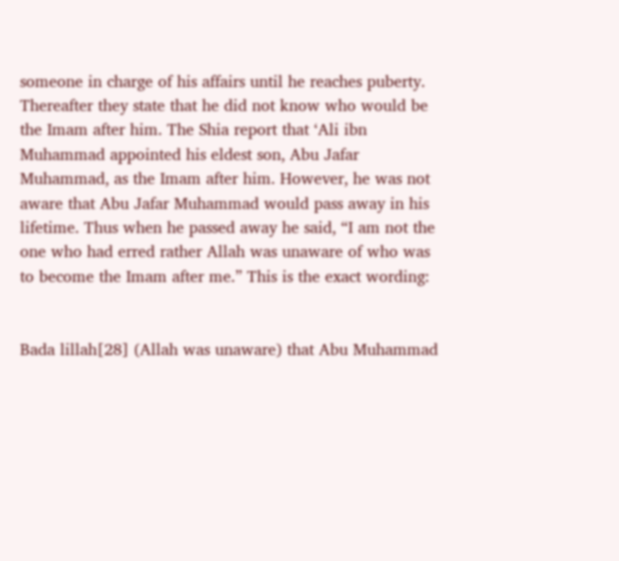someone in charge of his affairs until he reaches puberty. Thereafter they state that he did not know who would be the Imam after him. The Shia report that ‘Ali ibn Muhammad appointed his eldest son, Abu Jafar Muhammad, as the Imam after him. However, he was not aware that Abu Jafar Muhammad would pass away in his lifetime. Thus when he passed away he said, “I am not the one who had erred rather Allah was unaware of who was to become the Imam after me.” This is the exact wording:


Bada lillah[28] (Allah was unaware) that Abu Muhammad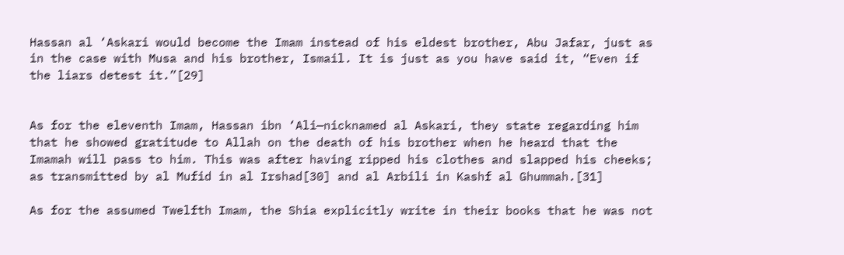Hassan al ‘Askari would become the Imam instead of his eldest brother, Abu Jafar, just as in the case with Musa and his brother, Ismail. It is just as you have said it, “Even if the liars detest it.”[29]


As for the eleventh Imam, Hassan ibn ‘Ali—nicknamed al Askari, they state regarding him that he showed gratitude to Allah on the death of his brother when he heard that the Imamah will pass to him. This was after having ripped his clothes and slapped his cheeks; as transmitted by al Mufid in al Irshad[30] and al Arbili in Kashf al Ghummah.[31]

As for the assumed Twelfth Imam, the Shia explicitly write in their books that he was not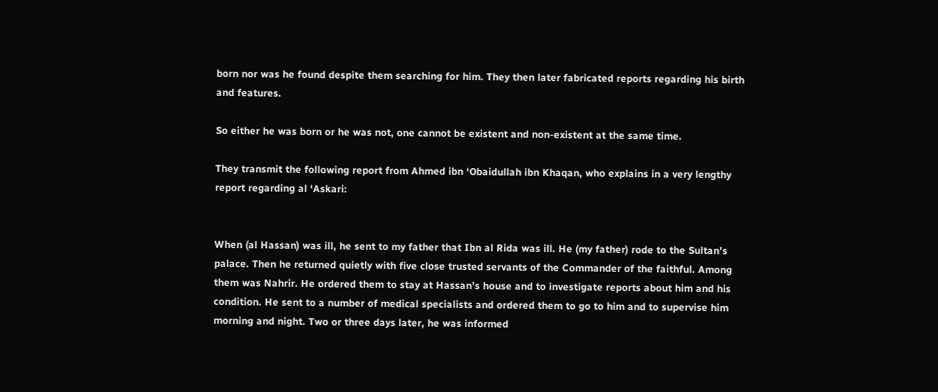born nor was he found despite them searching for him. They then later fabricated reports regarding his birth and features.

So either he was born or he was not, one cannot be existent and non-existent at the same time.

They transmit the following report from Ahmed ibn ‘Obaidullah ibn Khaqan, who explains in a very lengthy report regarding al ‘Askari:


When (al Hassan) was ill, he sent to my father that Ibn al Rida was ill. He (my father) rode to the Sultan’s palace. Then he returned quietly with five close trusted servants of the Commander of the faithful. Among them was Nahrir. He ordered them to stay at Hassan’s house and to investigate reports about him and his condition. He sent to a number of medical specialists and ordered them to go to him and to supervise him morning and night. Two or three days later, he was informed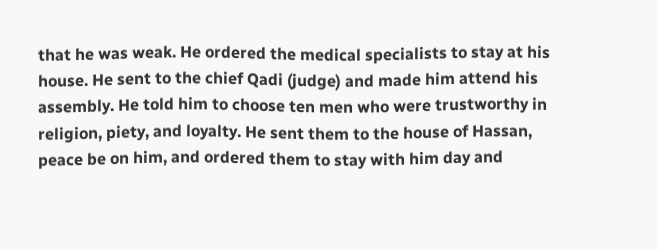that he was weak. He ordered the medical specialists to stay at his house. He sent to the chief Qadi (judge) and made him attend his assembly. He told him to choose ten men who were trustworthy in religion, piety, and loyalty. He sent them to the house of Hassan, peace be on him, and ordered them to stay with him day and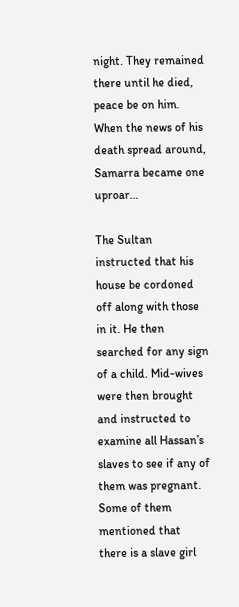night. They remained there until he died, peace be on him. When the news of his death spread around, Samarra became one uproar…

The Sultan instructed that his house be cordoned off along with those in it. He then searched for any sign of a child. Mid-wives were then brought and instructed to examine all Hassan’s slaves to see if any of them was pregnant. Some of them mentioned that there is a slave girl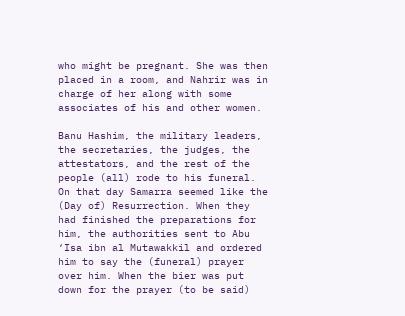who might be pregnant. She was then placed in a room, and Nahrir was in charge of her along with some associates of his and other women.

Banu Hashim, the military leaders, the secretaries, the judges, the attestators, and the rest of the people (all) rode to his funeral. On that day Samarra seemed like the (Day of) Resurrection. When they had finished the preparations for him, the authorities sent to Abu ‘Isa ibn al Mutawakkil and ordered him to say the (funeral) prayer over him. When the bier was put down for the prayer (to be said)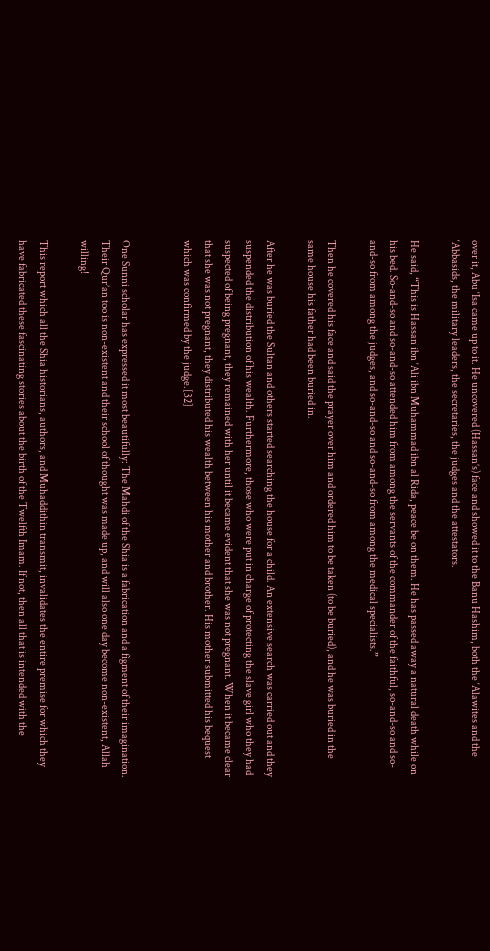over it, Abu ‘Isa came up to it. He uncovered (Hassan’s) face and showed it to the Banu Hashim, both the ‘Alawites and the ‘Abbasids, the military leaders, the secretaries, the judges and the attestators.

He said, “This is Hassan ibn ‘Ali ibn Muhammad ibn al Rida, peace be on them. He has passed away a natural death while on his bed. So-and-so and so-and-so attended him from among the servants of the commander of the faithful, so-and-so and so-and-so from among the judges, and so-and-so and so-and-so from among the medical specialists.”

Then he covered his face and said the prayer over him and ordered him to be taken (to be buried), and he was buried in the same house his father had been buried in.

After he was buried the Sultan and others started searching the house for a child. An extensive search was carried out and they suspended the distribution of his wealth. Furthermore, those who were put in charge of protecting the slave girl who they had suspected of being pregnant, they remained with her until it became evident that she was not pregnant. When it became clear that she was not pregnant, they distributed his wealth between his mother and brother. His mother submitted his bequest which was confirmed by the judge.[32]


One Sunni scholar has expressed it most beautifully: The Mahdi of the Shia is a fabrication and a figment of their imagination. Their Qur’an too is non-existent and their school of thought was made up, and will also one day become non-existent, Allah willing!

This report which all the Shia historians, authors, and Muhaddithin transmit, invalidates the entire premise for which they have fabricated these fascinating stories about the birth of the Twelfth Imam. If not, then all that is intended with the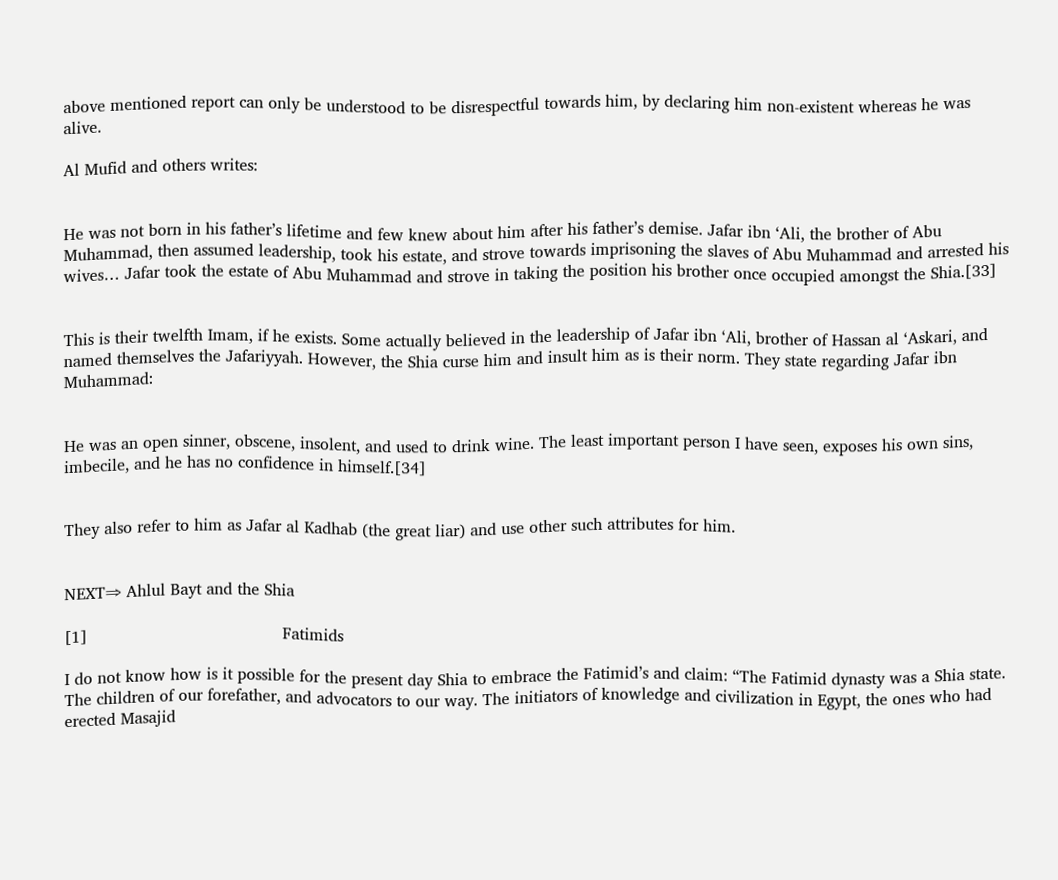above mentioned report can only be understood to be disrespectful towards him, by declaring him non-existent whereas he was alive.

Al Mufid and others writes:


He was not born in his father’s lifetime and few knew about him after his father’s demise. Jafar ibn ‘Ali, the brother of Abu Muhammad, then assumed leadership, took his estate, and strove towards imprisoning the slaves of Abu Muhammad and arrested his wives… Jafar took the estate of Abu Muhammad and strove in taking the position his brother once occupied amongst the Shia.[33]


This is their twelfth Imam, if he exists. Some actually believed in the leadership of Jafar ibn ‘Ali, brother of Hassan al ‘Askari, and named themselves the Jafariyyah. However, the Shia curse him and insult him as is their norm. They state regarding Jafar ibn Muhammad:


He was an open sinner, obscene, insolent, and used to drink wine. The least important person I have seen, exposes his own sins, imbecile, and he has no confidence in himself.[34]


They also refer to him as Jafar al Kadhab (the great liar) and use other such attributes for him.


NEXT⇒ Ahlul Bayt and the Shia

[1]                                       Fatimids

I do not know how is it possible for the present day Shia to embrace the Fatimid’s and claim: “The Fatimid dynasty was a Shia state. The children of our forefather, and advocators to our way. The initiators of knowledge and civilization in Egypt, the ones who had erected Masajid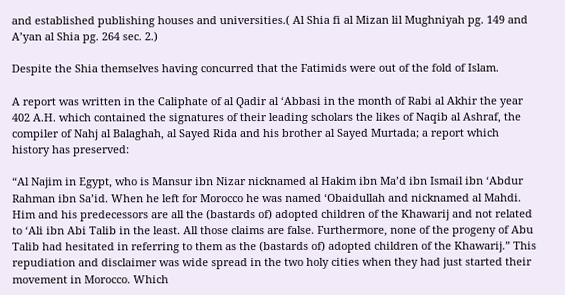and established publishing houses and universities.( Al Shia fi al Mizan lil Mughniyah pg. 149 and A’yan al Shia pg. 264 sec. 2.)

Despite the Shia themselves having concurred that the Fatimids were out of the fold of Islam.

A report was written in the Caliphate of al Qadir al ‘Abbasi in the month of Rabi al Akhir the year 402 A.H. which contained the signatures of their leading scholars the likes of Naqib al Ashraf, the compiler of Nahj al Balaghah, al Sayed Rida and his brother al Sayed Murtada; a report which history has preserved:

“Al Najim in Egypt, who is Mansur ibn Nizar nicknamed al Hakim ibn Ma’d ibn Ismail ibn ‘Abdur Rahman ibn Sa’id. When he left for Morocco he was named ‘Obaidullah and nicknamed al Mahdi. Him and his predecessors are all the (bastards of) adopted children of the Khawarij and not related to ‘Ali ibn Abi Talib in the least. All those claims are false. Furthermore, none of the progeny of Abu Talib had hesitated in referring to them as the (bastards of) adopted children of the Khawarij.” This repudiation and disclaimer was wide spread in the two holy cities when they had just started their movement in Morocco. Which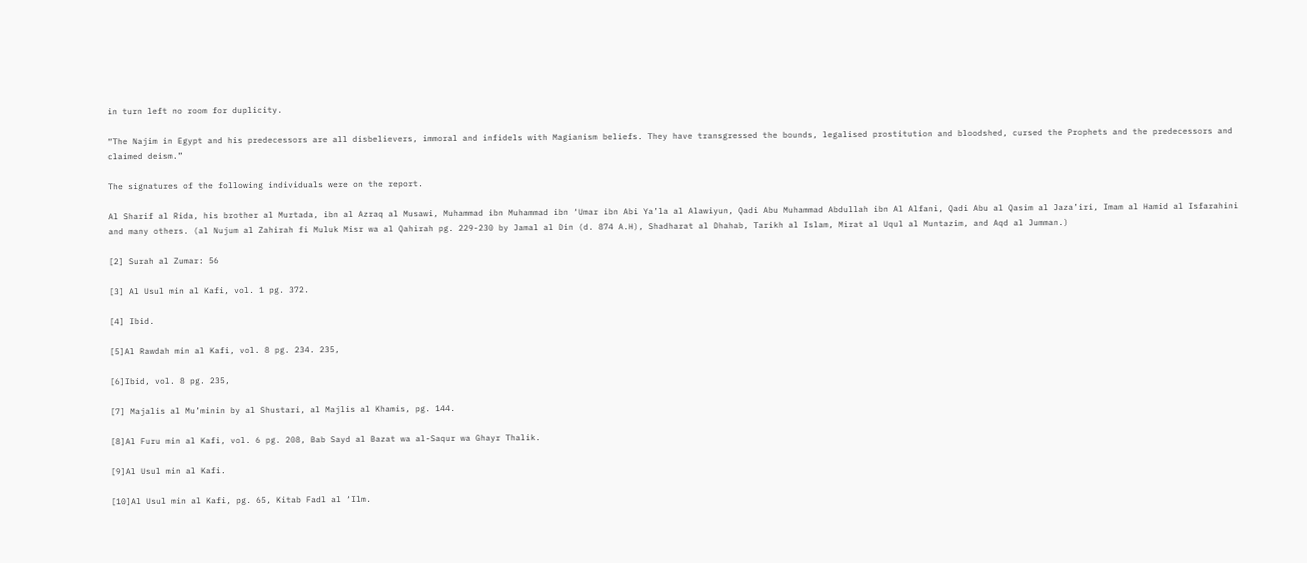in turn left no room for duplicity.

“The Najim in Egypt and his predecessors are all disbelievers, immoral and infidels with Magianism beliefs. They have transgressed the bounds, legalised prostitution and bloodshed, cursed the Prophets and the predecessors and claimed deism.”

The signatures of the following individuals were on the report.

Al Sharif al Rida, his brother al Murtada, ibn al Azraq al Musawi, Muhammad ibn Muhammad ibn ‘Umar ibn Abi Ya’la al Alawiyun, Qadi Abu Muhammad Abdullah ibn Al Alfani, Qadi Abu al Qasim al Jaza’iri, Imam al Hamid al Isfarahini and many others. (al Nujum al Zahirah fi Muluk Misr wa al Qahirah pg. 229-230 by Jamal al Din (d. 874 A.H), Shadharat al Dhahab, Tarikh al Islam, Mirat al Uqul al Muntazim, and Aqd al Jumman.)

[2] Surah al Zumar: 56

[3] Al Usul min al Kafi, vol. 1 pg. 372.

[4] Ibid.

[5]Al Rawdah min al Kafi, vol. 8 pg. 234. 235,

[6]Ibid, vol. 8 pg. 235,

[7] Majalis al Mu’minin by al Shustari, al Majlis al Khamis, pg. 144.

[8]Al Furu min al Kafi, vol. 6 pg. 208, Bab Sayd al Bazat wa al-Saqur wa Ghayr Thalik.

[9]Al Usul min al Kafi.

[10]Al Usul min al Kafi, pg. 65, Kitab Fadl al ‘Ilm.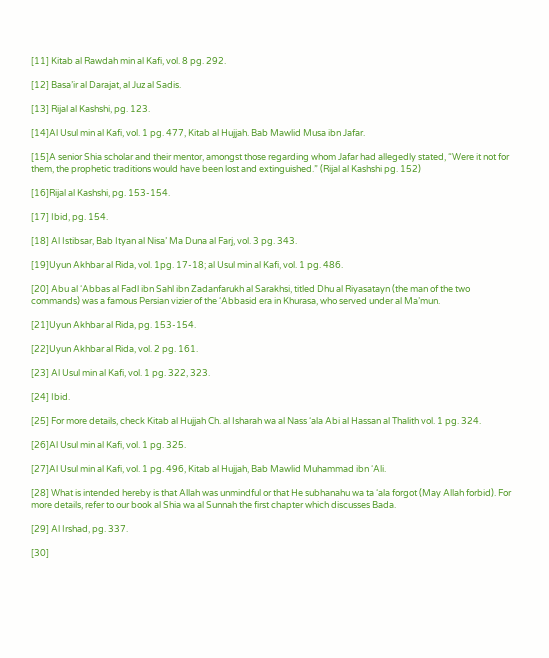[11] Kitab al Rawdah min al Kafi, vol. 8 pg. 292.

[12] Basa’ir al Darajat, al Juz al Sadis.

[13] Rijal al Kashshi, pg. 123.

[14]Al Usul min al Kafi, vol. 1 pg. 477, Kitab al Hujjah. Bab Mawlid Musa ibn Jafar.

[15]A senior Shia scholar and their mentor, amongst those regarding whom Jafar had allegedly stated, “Were it not for them, the prophetic traditions would have been lost and extinguished.” (Rijal al Kashshi pg. 152)

[16]Rijal al Kashshi, pg. 153-154.

[17] Ibid, pg. 154.

[18] Al Istibsar, Bab Ityan al Nisa’ Ma Duna al Farj, vol. 3 pg. 343.

[19]Uyun Akhbar al Rida, vol. 1pg. 17-18; al Usul min al Kafi, vol. 1 pg. 486.

[20] Abu al ‘Abbas al Fadl ibn Sahl ibn Zadanfarukh al Sarakhsi, titled Dhu al Riyasatayn (the man of the two commands) was a famous Persian vizier of the ‘Abbasid era in Khurasa, who served under al Ma’mun.

[21]Uyun Akhbar al Rida, pg. 153-154.

[22]Uyun Akhbar al Rida, vol. 2 pg. 161.

[23] Al Usul min al Kafi, vol. 1 pg. 322, 323.

[24] Ibid.

[25] For more details, check Kitab al Hujjah Ch. al Isharah wa al Nass ‘ala Abi al Hassan al Thalith vol. 1 pg. 324.

[26]Al Usul min al Kafi, vol. 1 pg. 325.

[27]Al Usul min al Kafi, vol. 1 pg. 496, Kitab al Hujjah, Bab Mawlid Muhammad ibn ‘Ali.

[28] What is intended hereby is that Allah was unmindful or that He subhanahu wa ta ‘ala forgot (May Allah forbid). For more details, refer to our book al Shia wa al Sunnah the first chapter which discusses Bada.

[29] Al Irshad, pg. 337.

[30]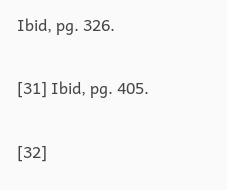Ibid, pg. 326.

[31] Ibid, pg. 405.

[32]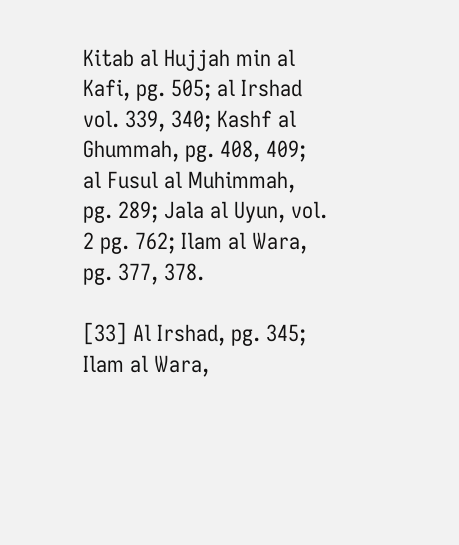Kitab al Hujjah min al Kafi, pg. 505; al Irshad vol. 339, 340; Kashf al Ghummah, pg. 408, 409; al Fusul al Muhimmah, pg. 289; Jala al Uyun, vol. 2 pg. 762; Ilam al Wara, pg. 377, 378.

[33] Al Irshad, pg. 345; Ilam al Wara,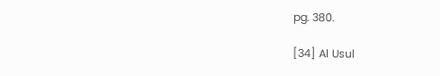pg. 380.

[34] Al Usul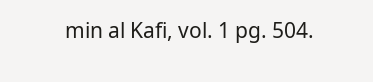min al Kafi, vol. 1 pg. 504.